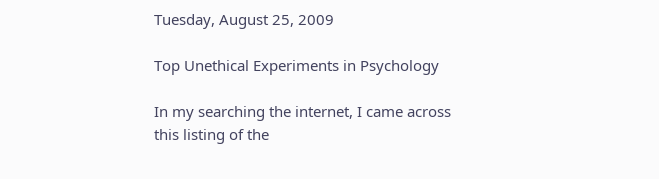Tuesday, August 25, 2009

Top Unethical Experiments in Psychology

In my searching the internet, I came across this listing of the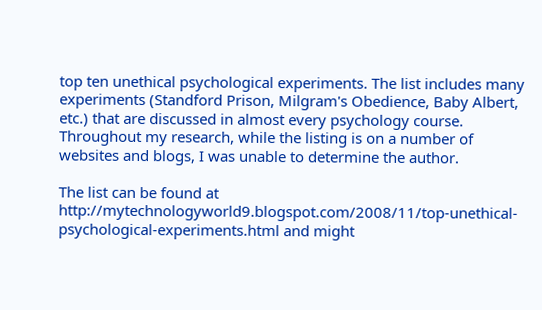top ten unethical psychological experiments. The list includes many experiments (Standford Prison, Milgram's Obedience, Baby Albert, etc.) that are discussed in almost every psychology course. Throughout my research, while the listing is on a number of websites and blogs, I was unable to determine the author.

The list can be found at http://mytechnologyworld9.blogspot.com/2008/11/top-unethical-psychological-experiments.html and might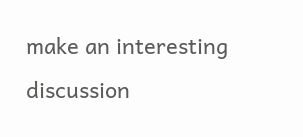make an interesting discussion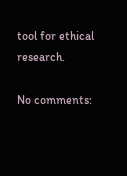tool for ethical research.

No comments: